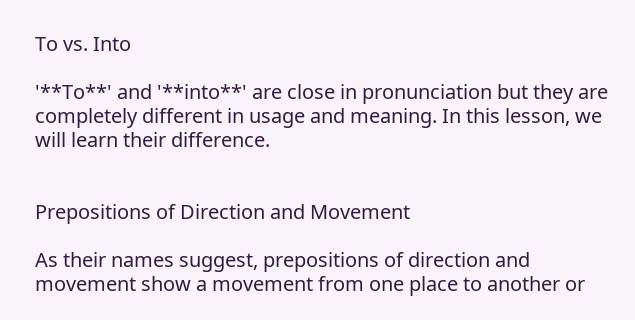To vs. Into

'**To**' and '**into**' are close in pronunciation but they are completely different in usage and meaning. In this lesson, we will learn their difference.


Prepositions of Direction and Movement

As their names suggest, prepositions of direction and movement show a movement from one place to another or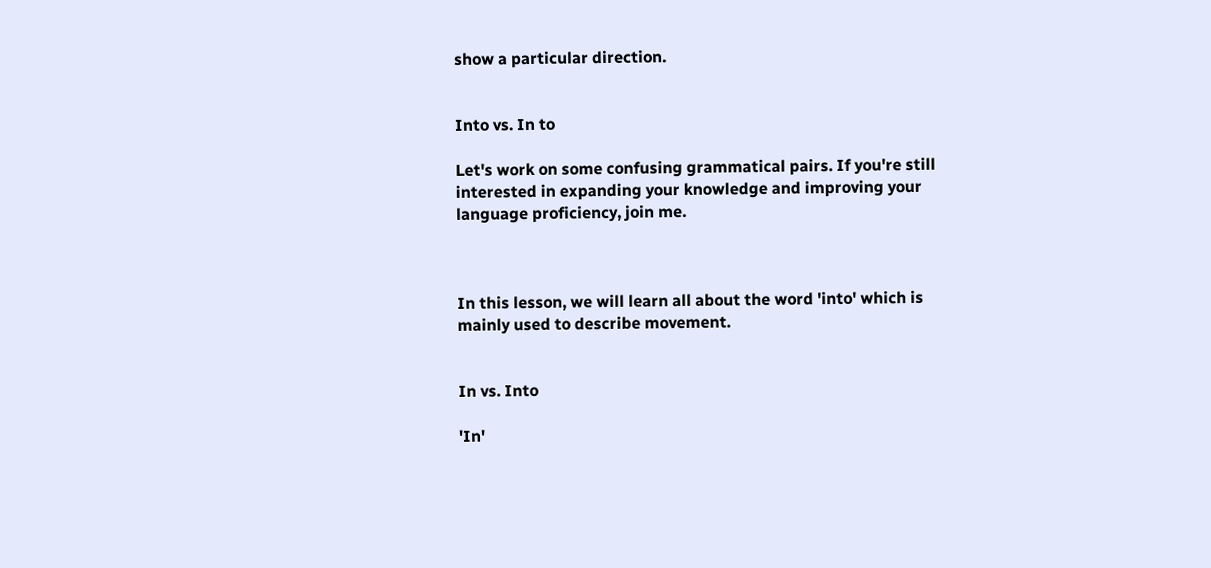show a particular direction.


Into vs. In to

Let's work on some confusing grammatical pairs. If you're still interested in expanding your knowledge and improving your language proficiency, join me.



In this lesson, we will learn all about the word 'into' which is mainly used to describe movement.


In vs. Into

'In'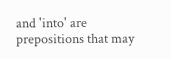and 'into' are prepositions that may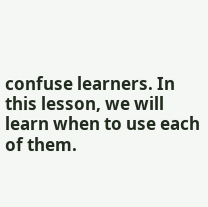confuse learners. In this lesson, we will learn when to use each of them.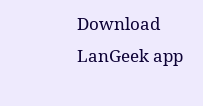Download LanGeek app